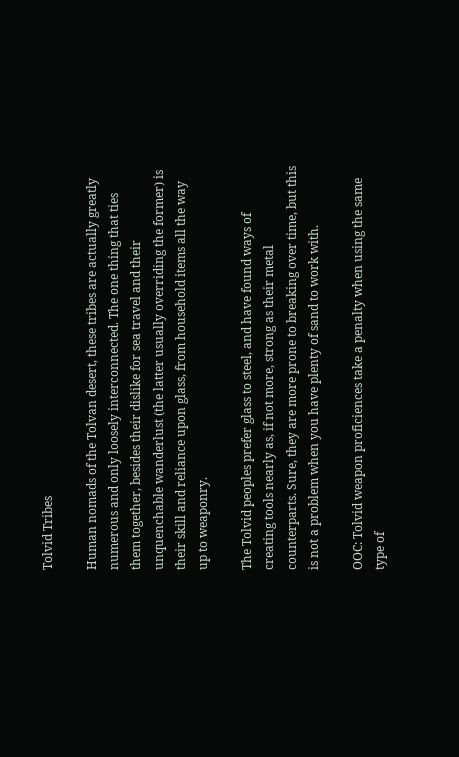Tolvid Tribes

Human nomads of the Tolvan desert, these tribes are actually greatly numerous and only loosely interconnected. The one thing that ties them together, besides their dislike for sea travel and their unquenchable wanderlust (the latter usually overriding the former) is their skill and reliance upon glass, from household items all the way up to weaponry.

The Tolvid peoples prefer glass to steel, and have found ways of creating tools nearly as, if not more, strong as their metal counterparts. Sure, they are more prone to breaking over time, but this is not a problem when you have plenty of sand to work with.

OOC: Tolvid weapon proficiences take a penalty when using the same type of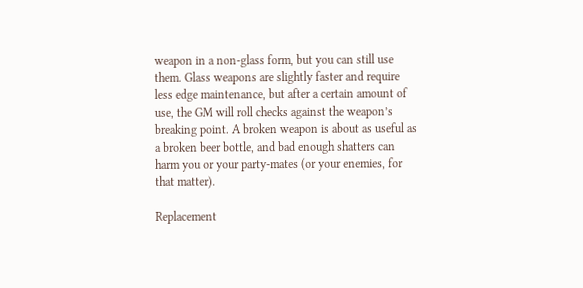weapon in a non-glass form, but you can still use them. Glass weapons are slightly faster and require less edge maintenance, but after a certain amount of use, the GM will roll checks against the weapon’s breaking point. A broken weapon is about as useful as a broken beer bottle, and bad enough shatters can harm you or your party-mates (or your enemies, for that matter).

Replacement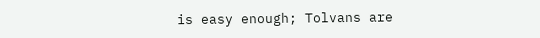is easy enough; Tolvans are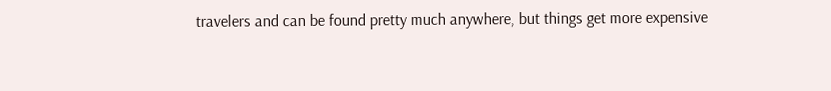travelers and can be found pretty much anywhere, but things get more expensive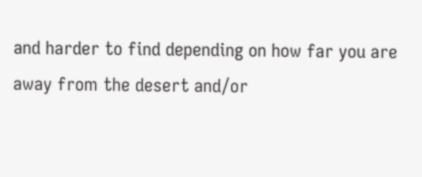and harder to find depending on how far you are away from the desert and/or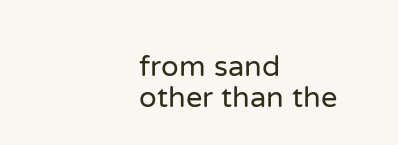from sand other than the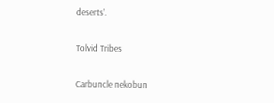deserts’.

Tolvid Tribes

Carbuncle nekobun